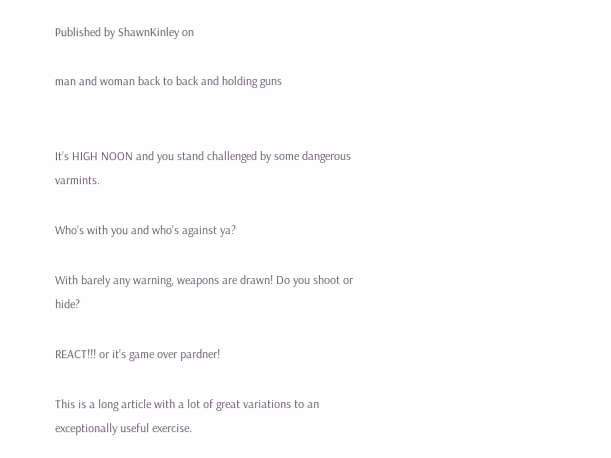Published by ShawnKinley on

man and woman back to back and holding guns


It’s HIGH NOON and you stand challenged by some dangerous varmints.

Who’s with you and who’s against ya?

With barely any warning, weapons are drawn! Do you shoot or hide?

REACT!!! or it’s game over pardner!

This is a long article with a lot of great variations to an exceptionally useful exercise.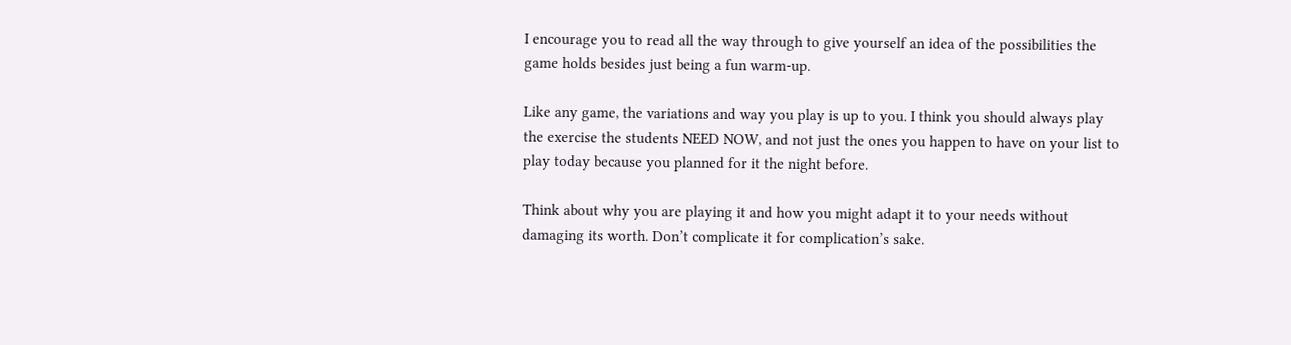I encourage you to read all the way through to give yourself an idea of the possibilities the game holds besides just being a fun warm-up.

Like any game, the variations and way you play is up to you. I think you should always play the exercise the students NEED NOW, and not just the ones you happen to have on your list to play today because you planned for it the night before.

Think about why you are playing it and how you might adapt it to your needs without damaging its worth. Don’t complicate it for complication’s sake.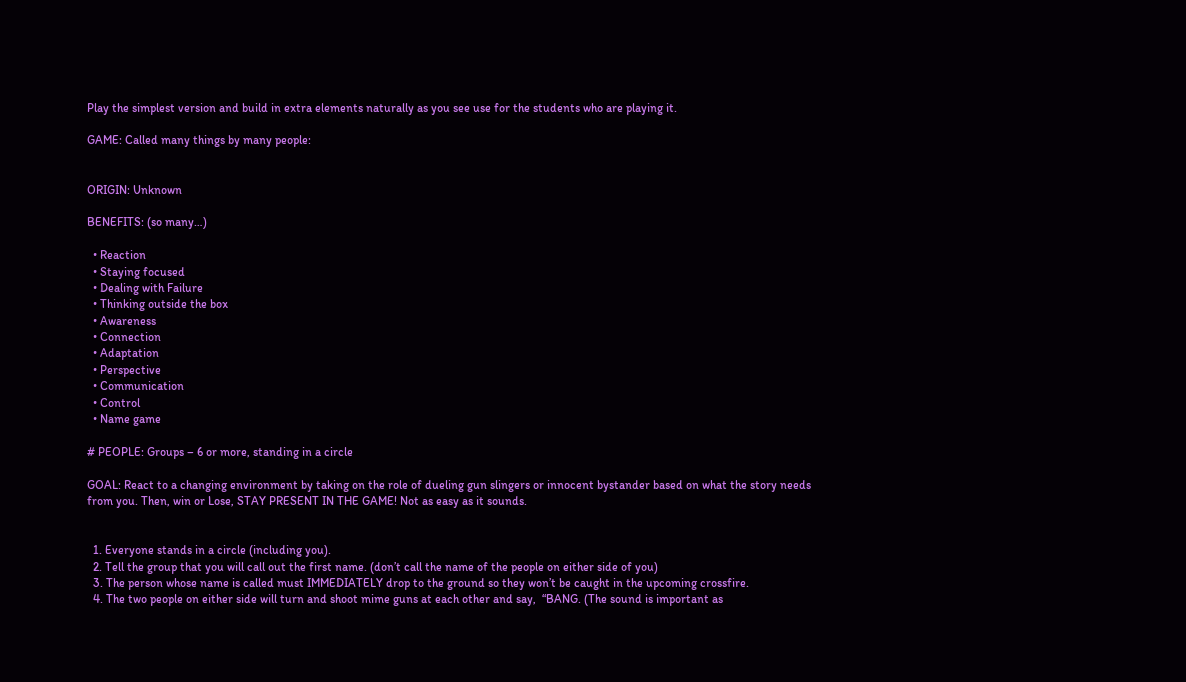Play the simplest version and build in extra elements naturally as you see use for the students who are playing it.

GAME: Called many things by many people:


ORIGIN: Unknown

BENEFITS: (so many…)

  • Reaction
  • Staying focused
  • Dealing with Failure
  • Thinking outside the box
  • Awareness
  • Connection
  • Adaptation
  • Perspective
  • Communication
  • Control
  • Name game

# PEOPLE: Groups – 6 or more, standing in a circle

GOAL: React to a changing environment by taking on the role of dueling gun slingers or innocent bystander based on what the story needs from you. Then, win or Lose, STAY PRESENT IN THE GAME! Not as easy as it sounds.


  1. Everyone stands in a circle (including you).
  2. Tell the group that you will call out the first name. (don’t call the name of the people on either side of you)
  3. The person whose name is called must IMMEDIATELY drop to the ground so they won’t be caught in the upcoming crossfire.
  4. The two people on either side will turn and shoot mime guns at each other and say,  “BANG. (The sound is important as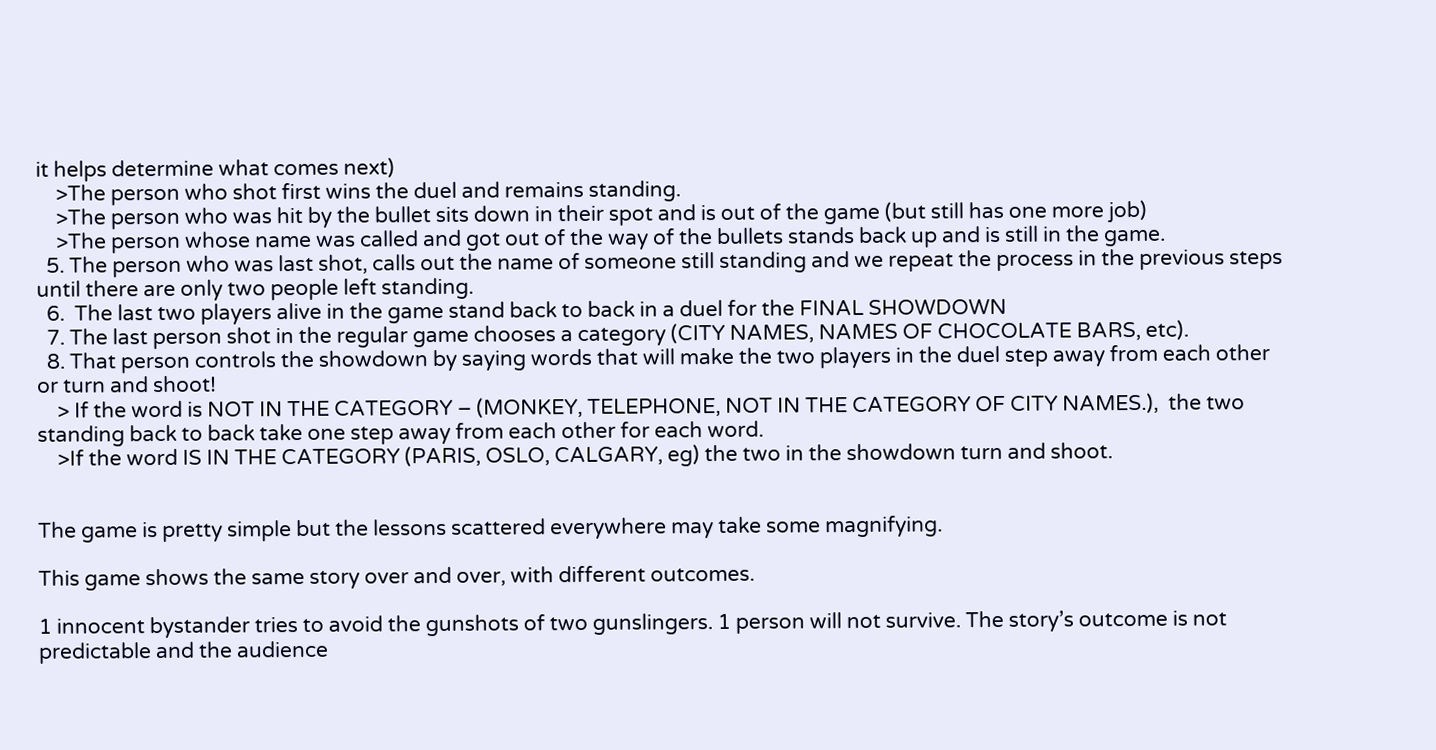it helps determine what comes next)
    >The person who shot first wins the duel and remains standing.
    >The person who was hit by the bullet sits down in their spot and is out of the game (but still has one more job)
    >The person whose name was called and got out of the way of the bullets stands back up and is still in the game.
  5. The person who was last shot, calls out the name of someone still standing and we repeat the process in the previous steps until there are only two people left standing.
  6.  The last two players alive in the game stand back to back in a duel for the FINAL SHOWDOWN
  7. The last person shot in the regular game chooses a category (CITY NAMES, NAMES OF CHOCOLATE BARS, etc).
  8. That person controls the showdown by saying words that will make the two players in the duel step away from each other or turn and shoot!
    > If the word is NOT IN THE CATEGORY – (MONKEY, TELEPHONE, NOT IN THE CATEGORY OF CITY NAMES.),  the two standing back to back take one step away from each other for each word.
    >If the word IS IN THE CATEGORY (PARIS, OSLO, CALGARY, eg) the two in the showdown turn and shoot.


The game is pretty simple but the lessons scattered everywhere may take some magnifying.

This game shows the same story over and over, with different outcomes.

1 innocent bystander tries to avoid the gunshots of two gunslingers. 1 person will not survive. The story’s outcome is not predictable and the audience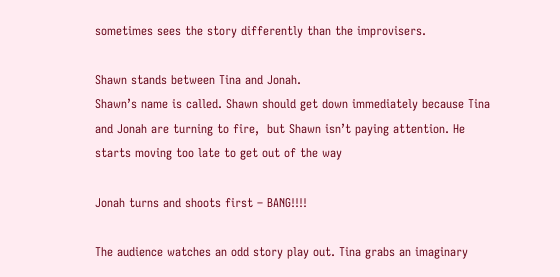sometimes sees the story differently than the improvisers.

Shawn stands between Tina and Jonah.
Shawn’s name is called. Shawn should get down immediately because Tina and Jonah are turning to fire,  but Shawn isn’t paying attention. He starts moving too late to get out of the way

Jonah turns and shoots first – BANG!!!!

The audience watches an odd story play out. Tina grabs an imaginary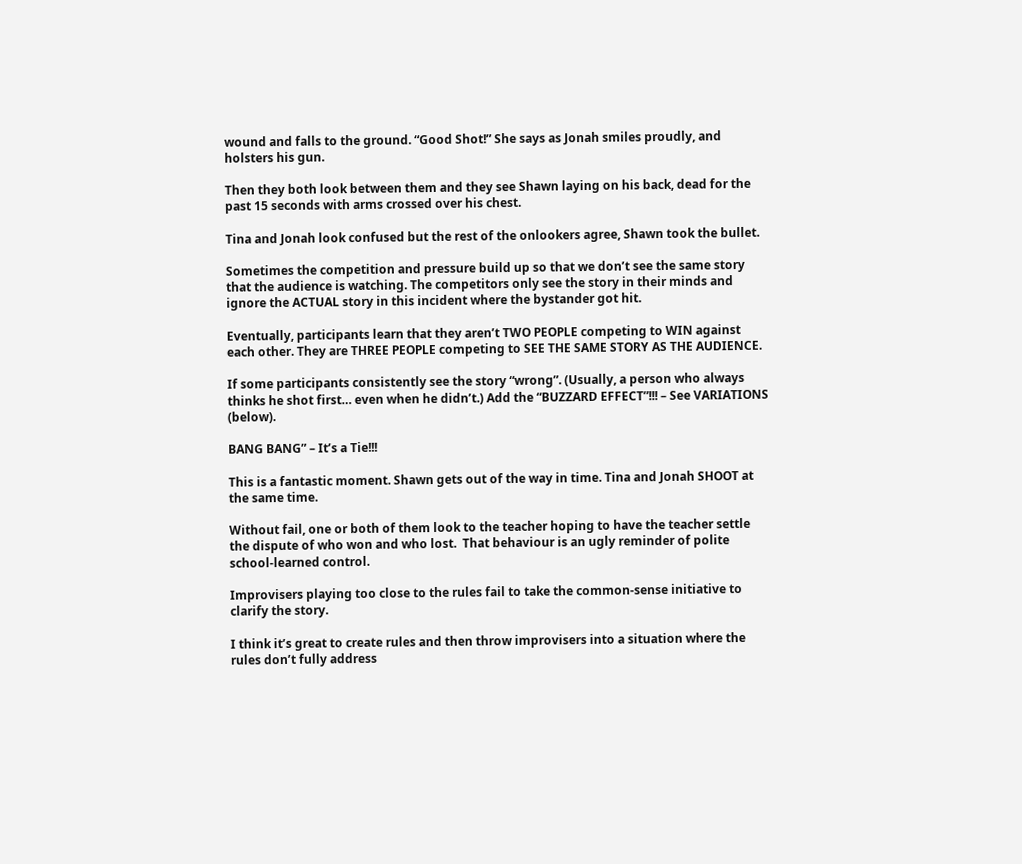wound and falls to the ground. “Good Shot!” She says as Jonah smiles proudly, and holsters his gun.

Then they both look between them and they see Shawn laying on his back, dead for the past 15 seconds with arms crossed over his chest.

Tina and Jonah look confused but the rest of the onlookers agree, Shawn took the bullet.

Sometimes the competition and pressure build up so that we don’t see the same story that the audience is watching. The competitors only see the story in their minds and ignore the ACTUAL story in this incident where the bystander got hit.

Eventually, participants learn that they aren’t TWO PEOPLE competing to WIN against each other. They are THREE PEOPLE competing to SEE THE SAME STORY AS THE AUDIENCE.

If some participants consistently see the story “wrong”. (Usually, a person who always thinks he shot first… even when he didn’t.) Add the “BUZZARD EFFECT”!!! – See VARIATIONS (below).

BANG BANG” – It’s a Tie!!!

This is a fantastic moment. Shawn gets out of the way in time. Tina and Jonah SHOOT at the same time.

Without fail, one or both of them look to the teacher hoping to have the teacher settle the dispute of who won and who lost.  That behaviour is an ugly reminder of polite school-learned control.

Improvisers playing too close to the rules fail to take the common-sense initiative to clarify the story.

I think it’s great to create rules and then throw improvisers into a situation where the rules don’t fully address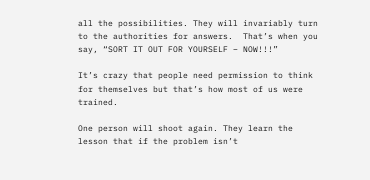all the possibilities. They will invariably turn to the authorities for answers.  That’s when you say, “SORT IT OUT FOR YOURSELF – NOW!!!”

It’s crazy that people need permission to think for themselves but that’s how most of us were trained.

One person will shoot again. They learn the lesson that if the problem isn’t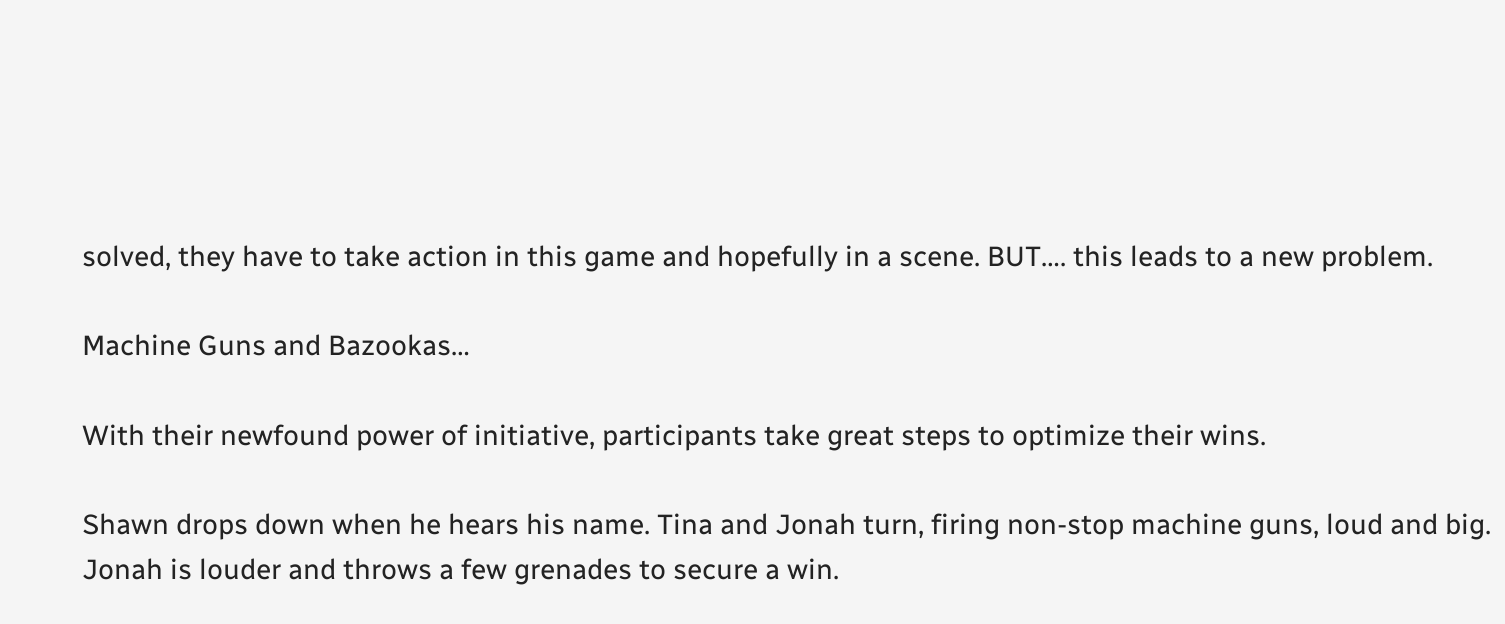solved, they have to take action in this game and hopefully in a scene. BUT…. this leads to a new problem.

Machine Guns and Bazookas…

With their newfound power of initiative, participants take great steps to optimize their wins.

Shawn drops down when he hears his name. Tina and Jonah turn, firing non-stop machine guns, loud and big. Jonah is louder and throws a few grenades to secure a win.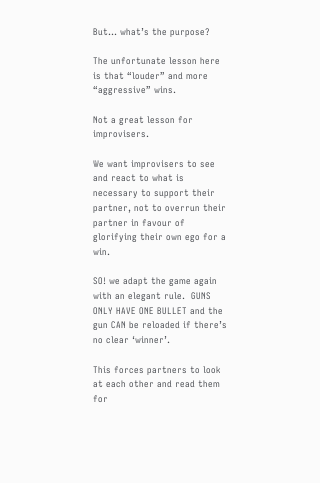But… what’s the purpose?

The unfortunate lesson here is that “louder” and more “aggressive” wins.

Not a great lesson for improvisers.

We want improvisers to see and react to what is necessary to support their partner, not to overrun their partner in favour of glorifying their own ego for a win.

SO! we adapt the game again with an elegant rule.  GUNS ONLY HAVE ONE BULLET and the gun CAN be reloaded if there’s no clear ‘winner’.

This forces partners to look at each other and read them for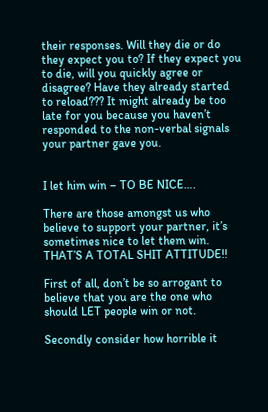their responses. Will they die or do they expect you to? If they expect you to die, will you quickly agree or disagree? Have they already started to reload??? It might already be too late for you because you haven’t responded to the non-verbal signals your partner gave you.


I let him win – TO BE NICE….

There are those amongst us who believe to support your partner, it’s sometimes nice to let them win.  THAT’S A TOTAL SHIT ATTITUDE!!

First of all, don’t be so arrogant to believe that you are the one who should LET people win or not.

Secondly consider how horrible it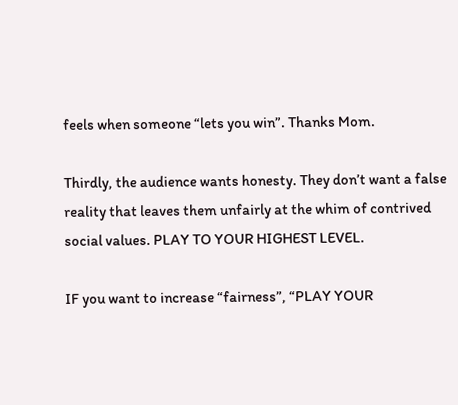feels when someone “lets you win”. Thanks Mom.

Thirdly, the audience wants honesty. They don’t want a false reality that leaves them unfairly at the whim of contrived social values. PLAY TO YOUR HIGHEST LEVEL.

IF you want to increase “fairness”, “PLAY YOUR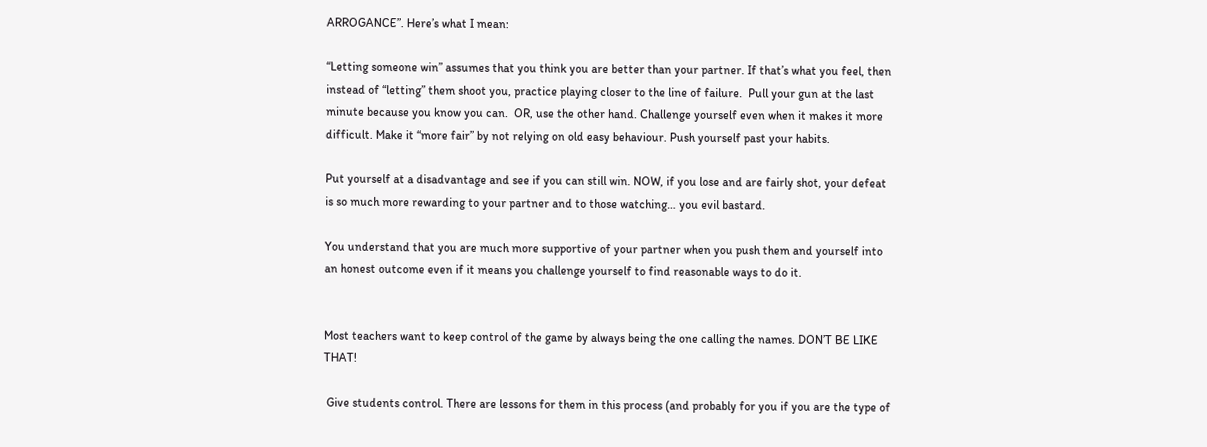ARROGANCE”. Here’s what I mean:

“Letting someone win” assumes that you think you are better than your partner. If that’s what you feel, then instead of “letting” them shoot you, practice playing closer to the line of failure.  Pull your gun at the last minute because you know you can.  OR, use the other hand. Challenge yourself even when it makes it more difficult. Make it “more fair” by not relying on old easy behaviour. Push yourself past your habits.

Put yourself at a disadvantage and see if you can still win. NOW, if you lose and are fairly shot, your defeat is so much more rewarding to your partner and to those watching… you evil bastard.

You understand that you are much more supportive of your partner when you push them and yourself into an honest outcome even if it means you challenge yourself to find reasonable ways to do it.


Most teachers want to keep control of the game by always being the one calling the names. DON’T BE LIKE THAT!

 Give students control. There are lessons for them in this process (and probably for you if you are the type of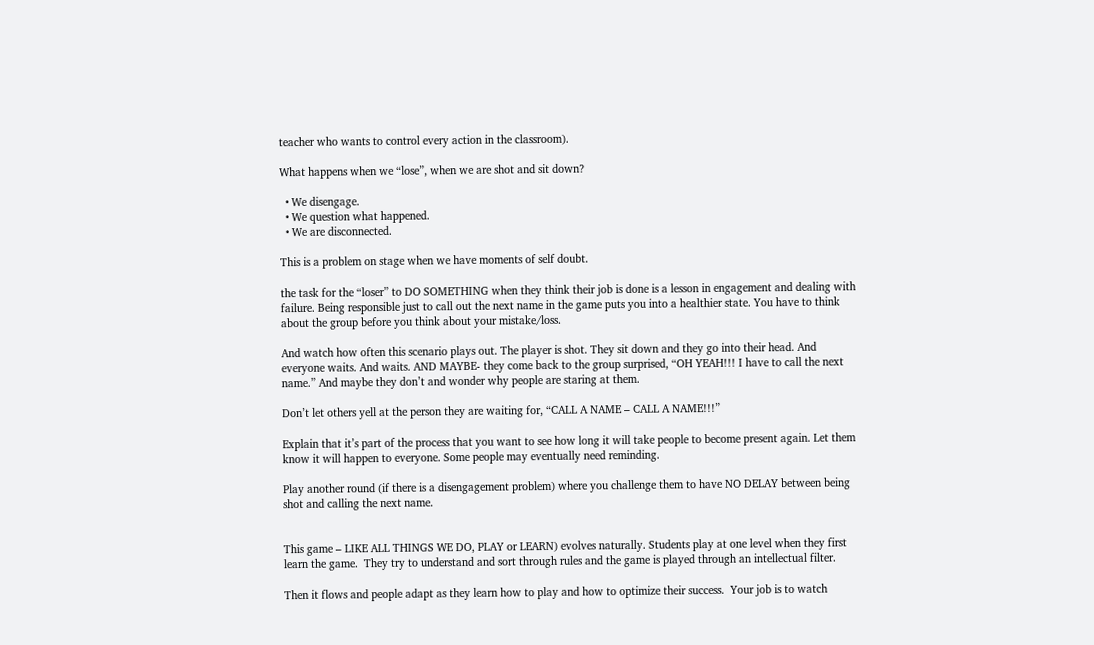teacher who wants to control every action in the classroom).

What happens when we “lose”, when we are shot and sit down?

  • We disengage.
  • We question what happened.
  • We are disconnected.

This is a problem on stage when we have moments of self doubt.

the task for the “loser” to DO SOMETHING when they think their job is done is a lesson in engagement and dealing with failure. Being responsible just to call out the next name in the game puts you into a healthier state. You have to think about the group before you think about your mistake/loss.

And watch how often this scenario plays out. The player is shot. They sit down and they go into their head. And everyone waits. And waits. AND MAYBE- they come back to the group surprised, “OH YEAH!!! I have to call the next name.” And maybe they don’t and wonder why people are staring at them.

Don’t let others yell at the person they are waiting for, “CALL A NAME – CALL A NAME!!!”

Explain that it’s part of the process that you want to see how long it will take people to become present again. Let them know it will happen to everyone. Some people may eventually need reminding.

Play another round (if there is a disengagement problem) where you challenge them to have NO DELAY between being shot and calling the next name.


This game – LIKE ALL THINGS WE DO, PLAY or LEARN) evolves naturally. Students play at one level when they first learn the game.  They try to understand and sort through rules and the game is played through an intellectual filter.

Then it flows and people adapt as they learn how to play and how to optimize their success.  Your job is to watch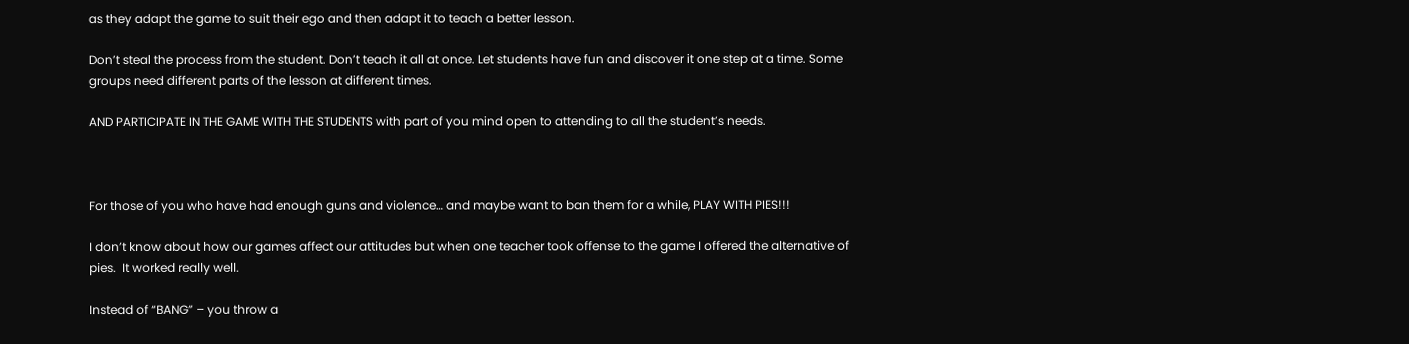as they adapt the game to suit their ego and then adapt it to teach a better lesson.

Don’t steal the process from the student. Don’t teach it all at once. Let students have fun and discover it one step at a time. Some groups need different parts of the lesson at different times.

AND PARTICIPATE IN THE GAME WITH THE STUDENTS with part of you mind open to attending to all the student’s needs.



For those of you who have had enough guns and violence… and maybe want to ban them for a while, PLAY WITH PIES!!!

I don’t know about how our games affect our attitudes but when one teacher took offense to the game I offered the alternative of pies.  It worked really well.

Instead of “BANG” – you throw a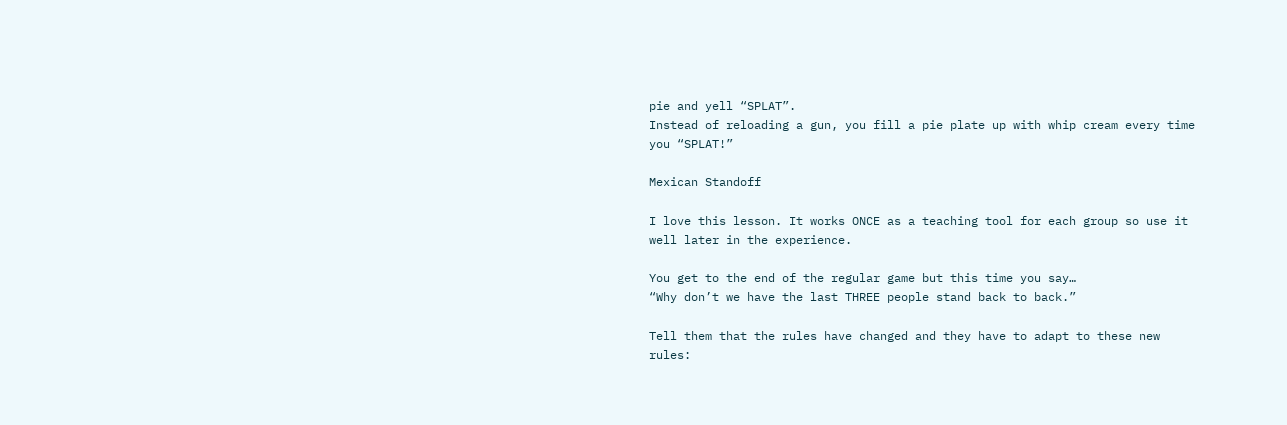pie and yell “SPLAT”.
Instead of reloading a gun, you fill a pie plate up with whip cream every time you “SPLAT!”

Mexican Standoff

I love this lesson. It works ONCE as a teaching tool for each group so use it well later in the experience.

You get to the end of the regular game but this time you say…
“Why don’t we have the last THREE people stand back to back.”

Tell them that the rules have changed and they have to adapt to these new rules: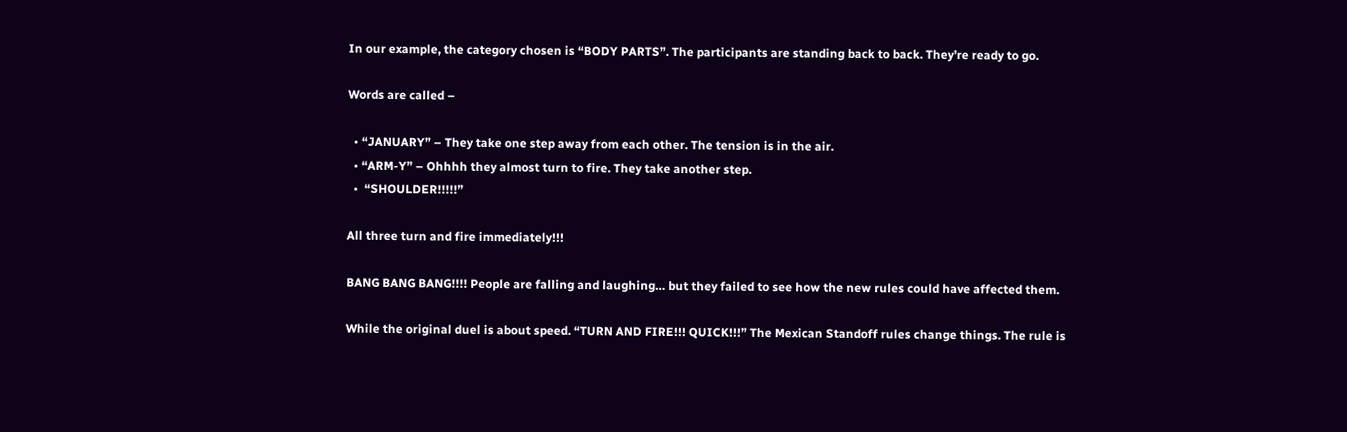In our example, the category chosen is “BODY PARTS”. The participants are standing back to back. They’re ready to go.

Words are called –

  • “JANUARY” – They take one step away from each other. The tension is in the air.
  • “ARM-Y” – Ohhhh they almost turn to fire. They take another step.
  •  “SHOULDER!!!!!”

All three turn and fire immediately!!!

BANG BANG BANG!!!! People are falling and laughing… but they failed to see how the new rules could have affected them.

While the original duel is about speed. “TURN AND FIRE!!! QUICK!!!” The Mexican Standoff rules change things. The rule is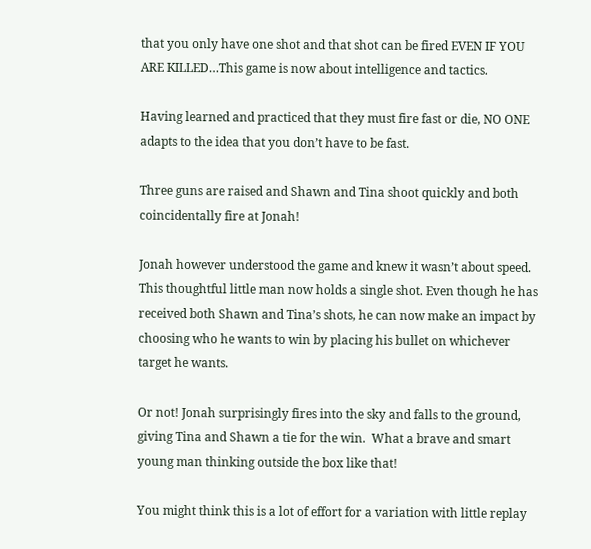that you only have one shot and that shot can be fired EVEN IF YOU ARE KILLED…This game is now about intelligence and tactics.

Having learned and practiced that they must fire fast or die, NO ONE adapts to the idea that you don’t have to be fast.

Three guns are raised and Shawn and Tina shoot quickly and both coincidentally fire at Jonah!

Jonah however understood the game and knew it wasn’t about speed. This thoughtful little man now holds a single shot. Even though he has received both Shawn and Tina’s shots, he can now make an impact by choosing who he wants to win by placing his bullet on whichever target he wants.

Or not! Jonah surprisingly fires into the sky and falls to the ground, giving Tina and Shawn a tie for the win.  What a brave and smart young man thinking outside the box like that!

You might think this is a lot of effort for a variation with little replay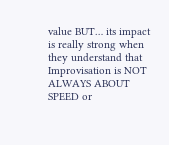value BUT… its impact is really strong when they understand that Improvisation is NOT ALWAYS ABOUT SPEED or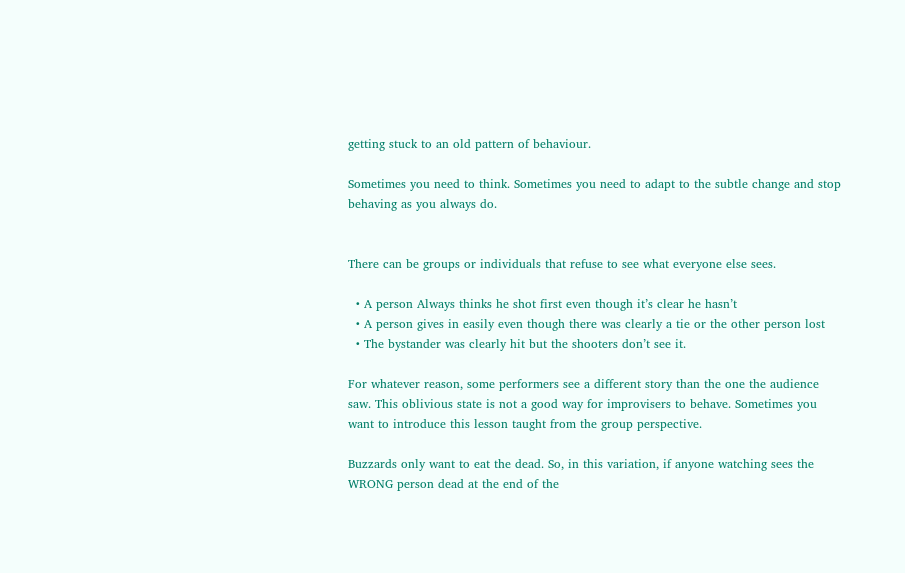getting stuck to an old pattern of behaviour.

Sometimes you need to think. Sometimes you need to adapt to the subtle change and stop behaving as you always do.


There can be groups or individuals that refuse to see what everyone else sees.

  • A person Always thinks he shot first even though it’s clear he hasn’t
  • A person gives in easily even though there was clearly a tie or the other person lost
  • The bystander was clearly hit but the shooters don’t see it.

For whatever reason, some performers see a different story than the one the audience saw. This oblivious state is not a good way for improvisers to behave. Sometimes you want to introduce this lesson taught from the group perspective.

Buzzards only want to eat the dead. So, in this variation, if anyone watching sees the WRONG person dead at the end of the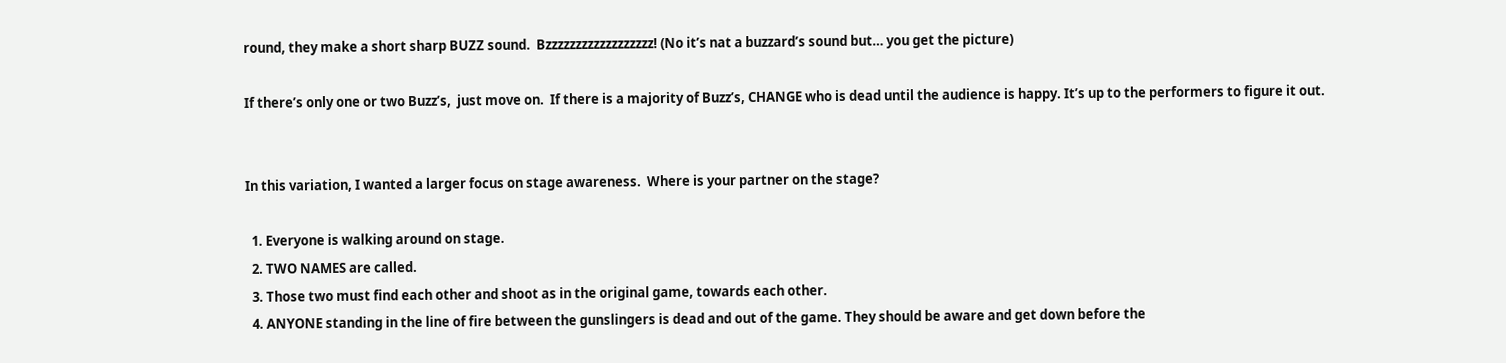round, they make a short sharp BUZZ sound.  Bzzzzzzzzzzzzzzzzzz! (No it’s nat a buzzard’s sound but… you get the picture)

If there’s only one or two Buzz’s,  just move on.  If there is a majority of Buzz’s, CHANGE who is dead until the audience is happy. It’s up to the performers to figure it out.


In this variation, I wanted a larger focus on stage awareness.  Where is your partner on the stage?

  1. Everyone is walking around on stage.
  2. TWO NAMES are called.
  3. Those two must find each other and shoot as in the original game, towards each other.
  4. ANYONE standing in the line of fire between the gunslingers is dead and out of the game. They should be aware and get down before the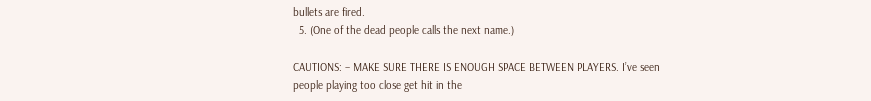bullets are fired.
  5. (One of the dead people calls the next name.)

CAUTIONS: – MAKE SURE THERE IS ENOUGH SPACE BETWEEN PLAYERS. I’ve seen people playing too close get hit in the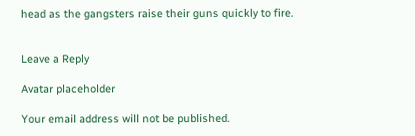head as the gangsters raise their guns quickly to fire.


Leave a Reply

Avatar placeholder

Your email address will not be published.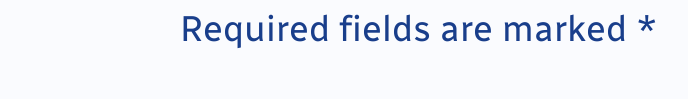Required fields are marked *